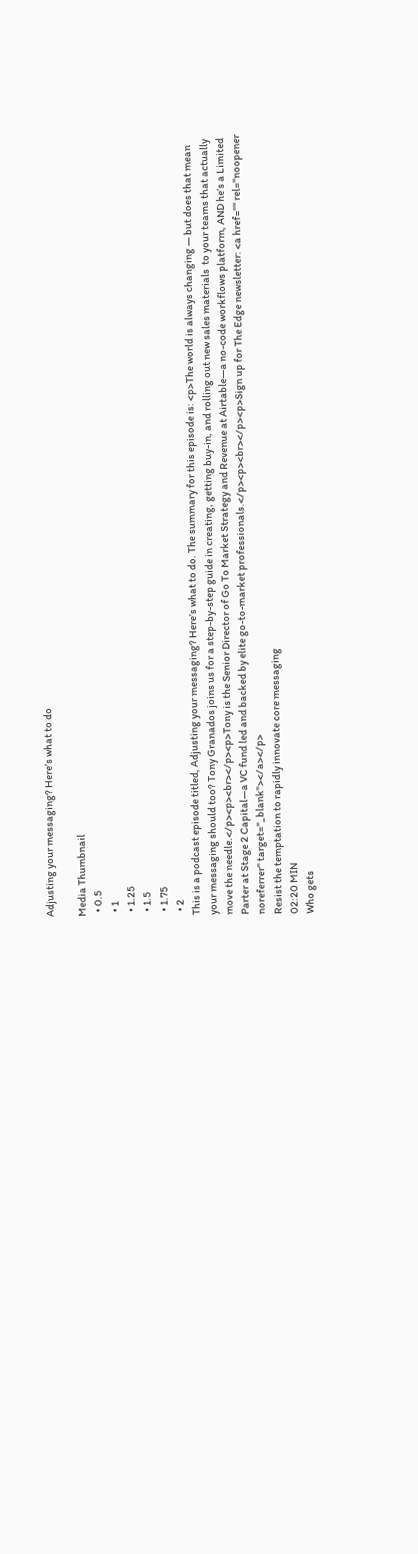Adjusting your messaging? Here’s what to do

Media Thumbnail
  • 0.5
  • 1
  • 1.25
  • 1.5
  • 1.75
  • 2
This is a podcast episode titled, Adjusting your messaging? Here’s what to do. The summary for this episode is: <p>The world is always changing — but does that mean your messaging should too? Tony Granados joins us for a step-by-step guide in creating, getting buy-in, and rolling out new sales materials  to your teams that actually move the needle.</p><p><br></p><p>Tony is the Senior Director of Go To Market Strategy and Revenue at Airtable—a no-code workflows platform, AND he’s a Limited Parter at Stage 2 Capital—a VC fund led and backed by elite go-to-market professionals.</p><p><br></p><p>Sign up for The Edge newsletter: <a href="" rel="noopener noreferrer" target="_blank"></a></p>
Resist the temptation to rapidly innovate core messaging
02:20 MIN
Who gets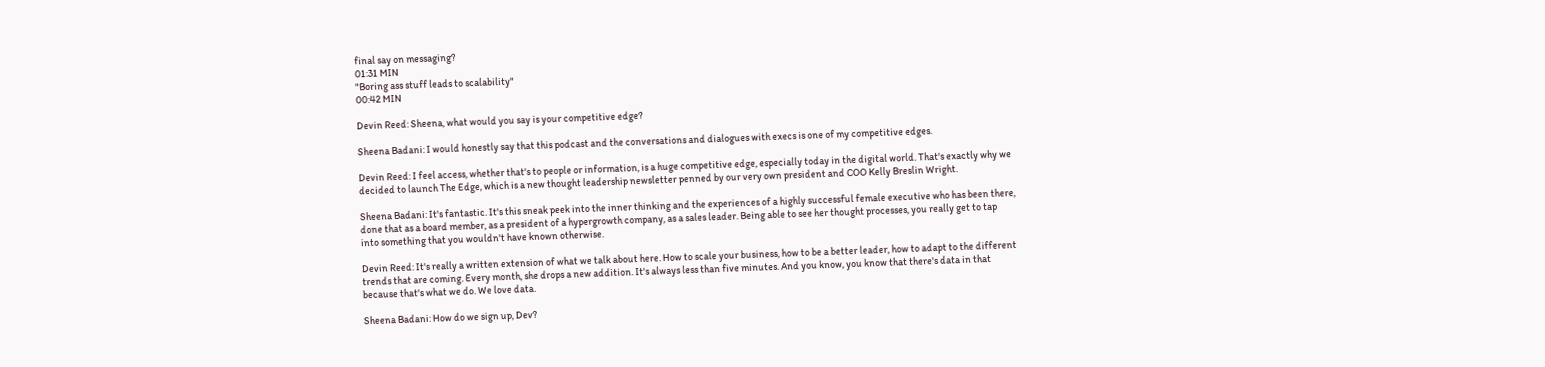final say on messaging?
01:31 MIN
"Boring ass stuff leads to scalability"
00:42 MIN

Devin Reed: Sheena, what would you say is your competitive edge?

Sheena Badani: I would honestly say that this podcast and the conversations and dialogues with execs is one of my competitive edges.

Devin Reed: I feel access, whether that's to people or information, is a huge competitive edge, especially today in the digital world. That's exactly why we decided to launch The Edge, which is a new thought leadership newsletter penned by our very own president and COO Kelly Breslin Wright.

Sheena Badani: It's fantastic. It's this sneak peek into the inner thinking and the experiences of a highly successful female executive who has been there, done that as a board member, as a president of a hypergrowth company, as a sales leader. Being able to see her thought processes, you really get to tap into something that you wouldn't have known otherwise.

Devin Reed: It's really a written extension of what we talk about here. How to scale your business, how to be a better leader, how to adapt to the different trends that are coming. Every month, she drops a new addition. It's always less than five minutes. And you know, you know that there's data in that because that's what we do. We love data.

Sheena Badani: How do we sign up, Dev?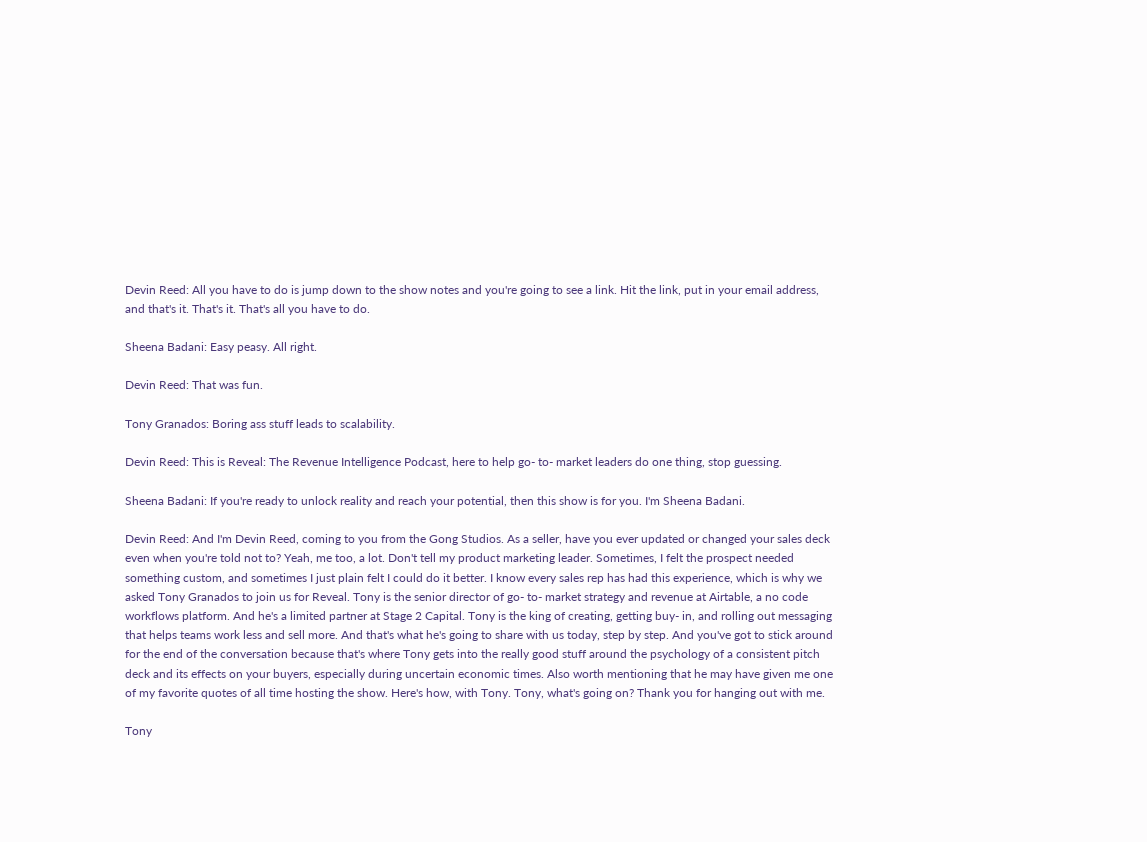Devin Reed: All you have to do is jump down to the show notes and you're going to see a link. Hit the link, put in your email address, and that's it. That's it. That's all you have to do.

Sheena Badani: Easy peasy. All right.

Devin Reed: That was fun.

Tony Granados: Boring ass stuff leads to scalability.

Devin Reed: This is Reveal: The Revenue Intelligence Podcast, here to help go- to- market leaders do one thing, stop guessing.

Sheena Badani: If you're ready to unlock reality and reach your potential, then this show is for you. I'm Sheena Badani.

Devin Reed: And I'm Devin Reed, coming to you from the Gong Studios. As a seller, have you ever updated or changed your sales deck even when you're told not to? Yeah, me too, a lot. Don't tell my product marketing leader. Sometimes, I felt the prospect needed something custom, and sometimes I just plain felt I could do it better. I know every sales rep has had this experience, which is why we asked Tony Granados to join us for Reveal. Tony is the senior director of go- to- market strategy and revenue at Airtable, a no code workflows platform. And he's a limited partner at Stage 2 Capital. Tony is the king of creating, getting buy- in, and rolling out messaging that helps teams work less and sell more. And that's what he's going to share with us today, step by step. And you've got to stick around for the end of the conversation because that's where Tony gets into the really good stuff around the psychology of a consistent pitch deck and its effects on your buyers, especially during uncertain economic times. Also worth mentioning that he may have given me one of my favorite quotes of all time hosting the show. Here's how, with Tony. Tony, what's going on? Thank you for hanging out with me.

Tony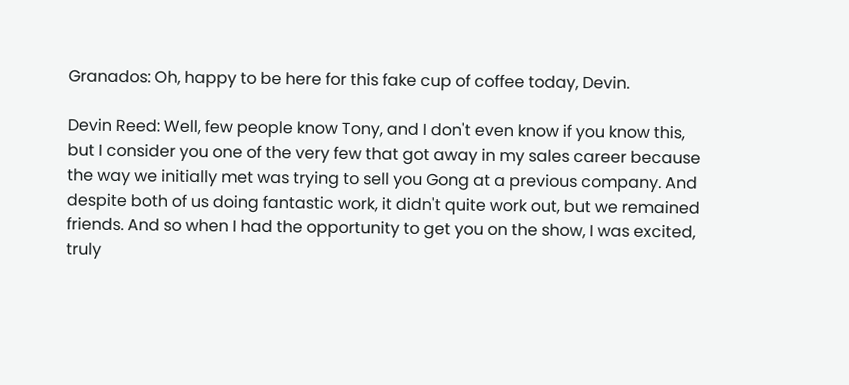Granados: Oh, happy to be here for this fake cup of coffee today, Devin.

Devin Reed: Well, few people know Tony, and I don't even know if you know this, but I consider you one of the very few that got away in my sales career because the way we initially met was trying to sell you Gong at a previous company. And despite both of us doing fantastic work, it didn't quite work out, but we remained friends. And so when I had the opportunity to get you on the show, I was excited, truly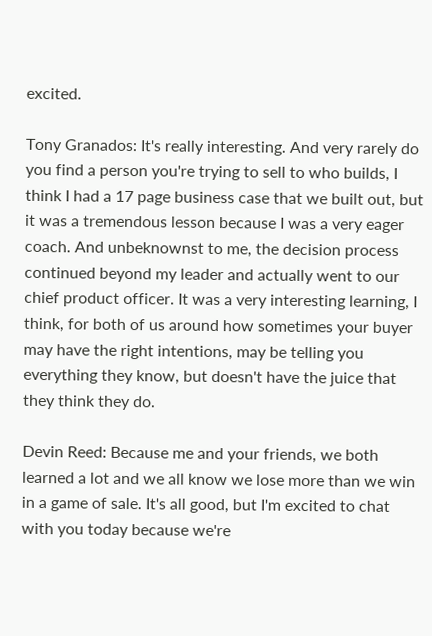excited.

Tony Granados: It's really interesting. And very rarely do you find a person you're trying to sell to who builds, I think I had a 17 page business case that we built out, but it was a tremendous lesson because I was a very eager coach. And unbeknownst to me, the decision process continued beyond my leader and actually went to our chief product officer. It was a very interesting learning, I think, for both of us around how sometimes your buyer may have the right intentions, may be telling you everything they know, but doesn't have the juice that they think they do.

Devin Reed: Because me and your friends, we both learned a lot and we all know we lose more than we win in a game of sale. It's all good, but I'm excited to chat with you today because we're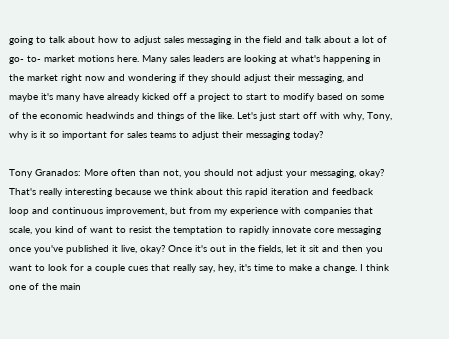going to talk about how to adjust sales messaging in the field and talk about a lot of go- to- market motions here. Many sales leaders are looking at what's happening in the market right now and wondering if they should adjust their messaging, and maybe it's many have already kicked off a project to start to modify based on some of the economic headwinds and things of the like. Let's just start off with why, Tony, why is it so important for sales teams to adjust their messaging today?

Tony Granados: More often than not, you should not adjust your messaging, okay? That's really interesting because we think about this rapid iteration and feedback loop and continuous improvement, but from my experience with companies that scale, you kind of want to resist the temptation to rapidly innovate core messaging once you've published it live, okay? Once it's out in the fields, let it sit and then you want to look for a couple cues that really say, hey, it's time to make a change. I think one of the main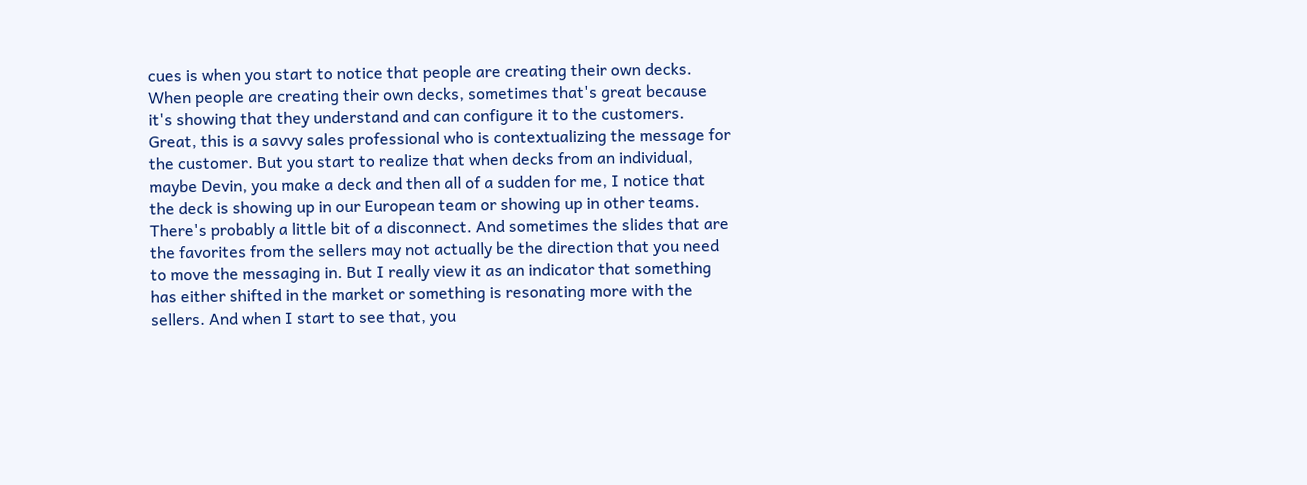cues is when you start to notice that people are creating their own decks. When people are creating their own decks, sometimes that's great because it's showing that they understand and can configure it to the customers. Great, this is a savvy sales professional who is contextualizing the message for the customer. But you start to realize that when decks from an individual, maybe Devin, you make a deck and then all of a sudden for me, I notice that the deck is showing up in our European team or showing up in other teams. There's probably a little bit of a disconnect. And sometimes the slides that are the favorites from the sellers may not actually be the direction that you need to move the messaging in. But I really view it as an indicator that something has either shifted in the market or something is resonating more with the sellers. And when I start to see that, you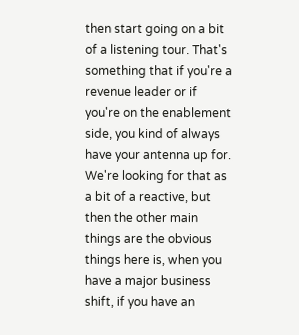then start going on a bit of a listening tour. That's something that if you're a revenue leader or if you're on the enablement side, you kind of always have your antenna up for. We're looking for that as a bit of a reactive, but then the other main things are the obvious things here is, when you have a major business shift, if you have an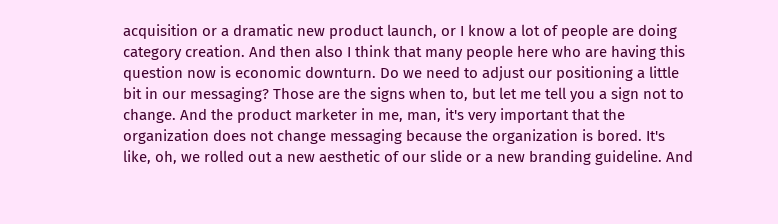acquisition or a dramatic new product launch, or I know a lot of people are doing category creation. And then also I think that many people here who are having this question now is economic downturn. Do we need to adjust our positioning a little bit in our messaging? Those are the signs when to, but let me tell you a sign not to change. And the product marketer in me, man, it's very important that the organization does not change messaging because the organization is bored. It's like, oh, we rolled out a new aesthetic of our slide or a new branding guideline. And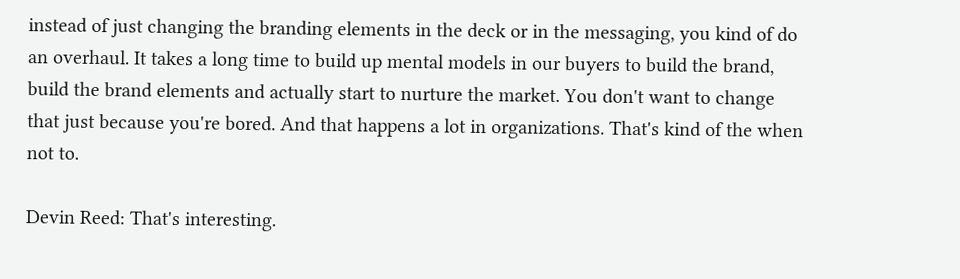instead of just changing the branding elements in the deck or in the messaging, you kind of do an overhaul. It takes a long time to build up mental models in our buyers to build the brand, build the brand elements and actually start to nurture the market. You don't want to change that just because you're bored. And that happens a lot in organizations. That's kind of the when not to.

Devin Reed: That's interesting.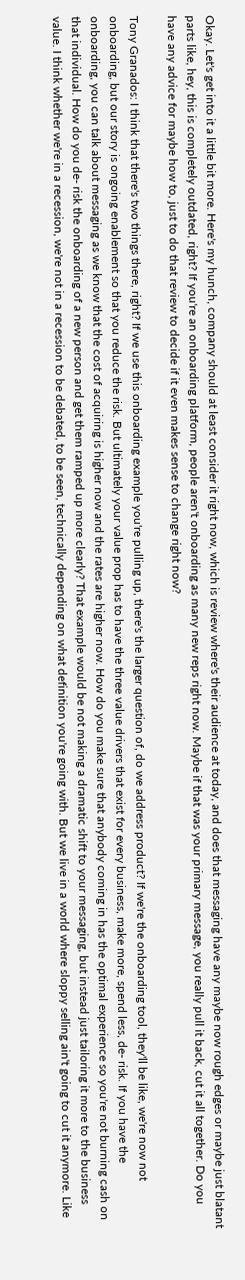Okay. Let's get into it a little bit more. Here's my hunch, company should at least consider it right now, which is review where's their audience at today, and does that messaging have any maybe now rough edges or maybe just blatant parts like, hey, this is completely outdated, right? If you're an onboarding platform, people aren't onboarding as many new reps right now. Maybe if that was your primary message, you really pull it back, cut it all together. Do you have any advice for maybe how to, just to do that review to decide if it even makes sense to change right now?

Tony Granados: I think that there's two things there, right? If we use this onboarding example you're pulling up, there's the larger question of, do we address product? If we're the onboarding tool, they'll be like, we're now not onboarding, but our story is ongoing enablement so that you reduce the risk. But ultimately your value prop has to have the three value drivers that exist for every business, make more, spend less, de- risk. If you have the onboarding, you can talk about messaging as we know that the cost of acquiring is higher now and the rates are higher now. How do you make sure that anybody coming in has the optimal experience so you're not burning cash on that individual. How do you de- risk the onboarding of a new person and get them ramped up more clearly? That example would be not making a dramatic shift to your messaging, but instead just tailoring it more to the business value. I think whether we're in a recession, we're not in a recession to be debated, to be seen, technically depending on what definition you're going with. But we live in a world where sloppy selling ain't going to cut it anymore. Like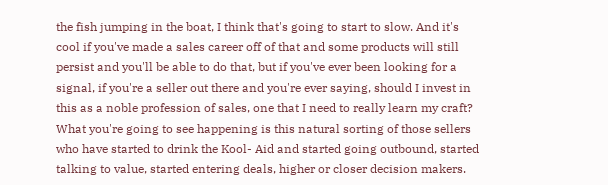the fish jumping in the boat, I think that's going to start to slow. And it's cool if you've made a sales career off of that and some products will still persist and you'll be able to do that, but if you've ever been looking for a signal, if you're a seller out there and you're ever saying, should I invest in this as a noble profession of sales, one that I need to really learn my craft? What you're going to see happening is this natural sorting of those sellers who have started to drink the Kool- Aid and started going outbound, started talking to value, started entering deals, higher or closer decision makers.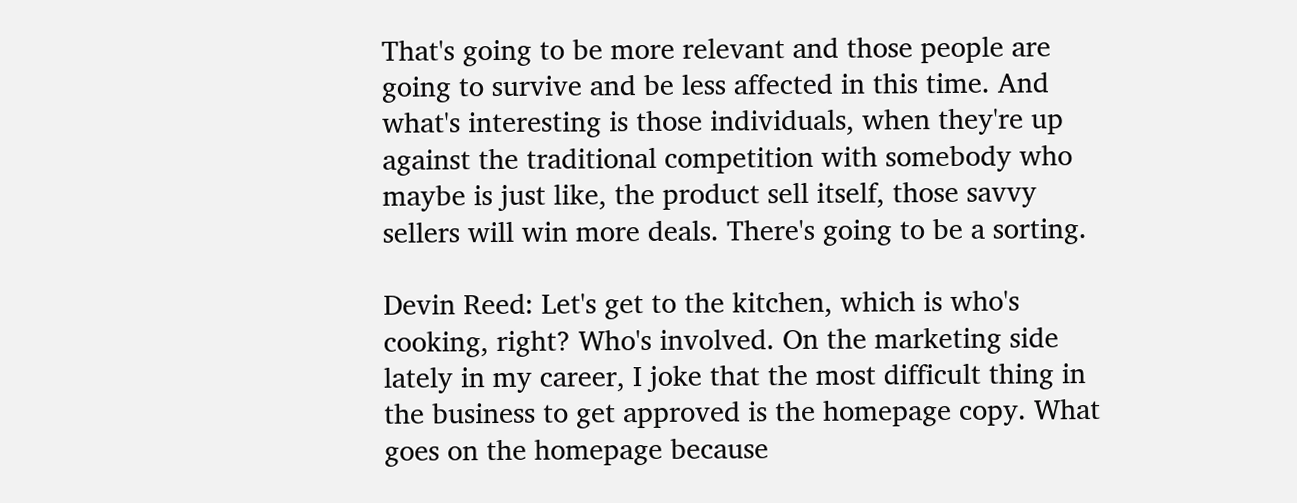That's going to be more relevant and those people are going to survive and be less affected in this time. And what's interesting is those individuals, when they're up against the traditional competition with somebody who maybe is just like, the product sell itself, those savvy sellers will win more deals. There's going to be a sorting.

Devin Reed: Let's get to the kitchen, which is who's cooking, right? Who's involved. On the marketing side lately in my career, I joke that the most difficult thing in the business to get approved is the homepage copy. What goes on the homepage because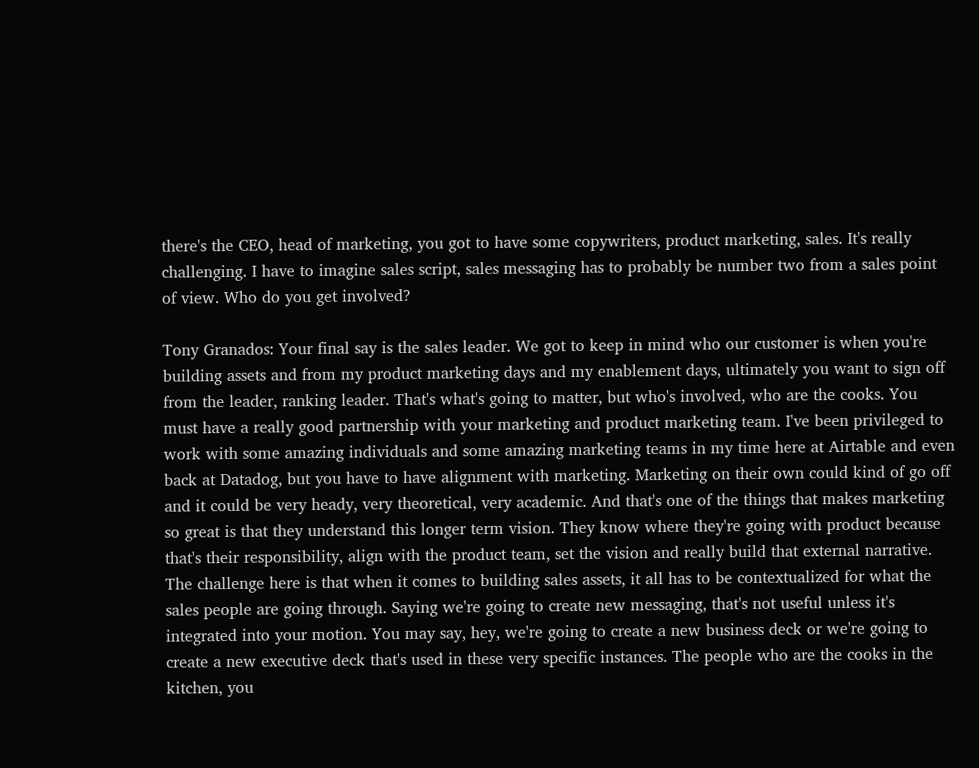there's the CEO, head of marketing, you got to have some copywriters, product marketing, sales. It's really challenging. I have to imagine sales script, sales messaging has to probably be number two from a sales point of view. Who do you get involved?

Tony Granados: Your final say is the sales leader. We got to keep in mind who our customer is when you're building assets and from my product marketing days and my enablement days, ultimately you want to sign off from the leader, ranking leader. That's what's going to matter, but who's involved, who are the cooks. You must have a really good partnership with your marketing and product marketing team. I've been privileged to work with some amazing individuals and some amazing marketing teams in my time here at Airtable and even back at Datadog, but you have to have alignment with marketing. Marketing on their own could kind of go off and it could be very heady, very theoretical, very academic. And that's one of the things that makes marketing so great is that they understand this longer term vision. They know where they're going with product because that's their responsibility, align with the product team, set the vision and really build that external narrative. The challenge here is that when it comes to building sales assets, it all has to be contextualized for what the sales people are going through. Saying we're going to create new messaging, that's not useful unless it's integrated into your motion. You may say, hey, we're going to create a new business deck or we're going to create a new executive deck that's used in these very specific instances. The people who are the cooks in the kitchen, you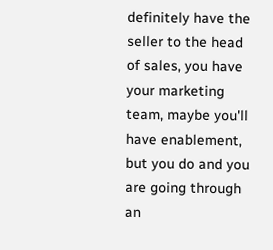definitely have the seller to the head of sales, you have your marketing team, maybe you'll have enablement, but you do and you are going through an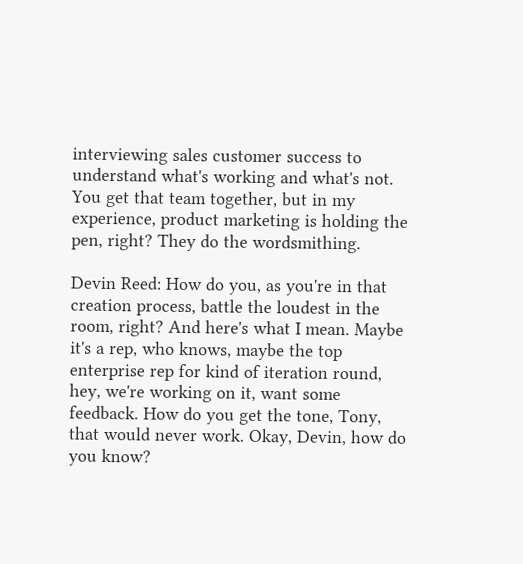interviewing sales customer success to understand what's working and what's not. You get that team together, but in my experience, product marketing is holding the pen, right? They do the wordsmithing.

Devin Reed: How do you, as you're in that creation process, battle the loudest in the room, right? And here's what I mean. Maybe it's a rep, who knows, maybe the top enterprise rep for kind of iteration round, hey, we're working on it, want some feedback. How do you get the tone, Tony, that would never work. Okay, Devin, how do you know?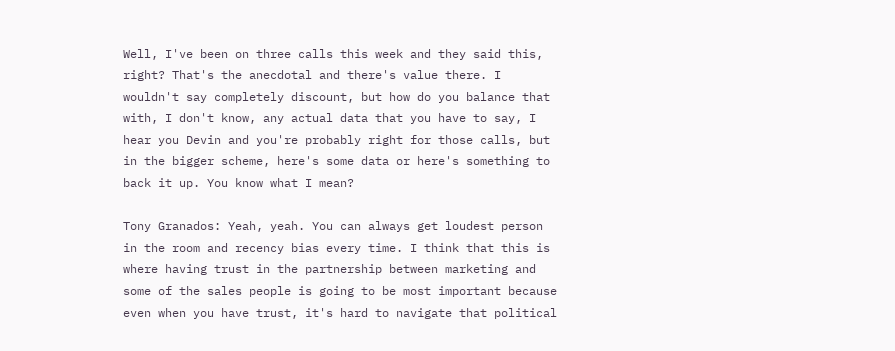Well, I've been on three calls this week and they said this, right? That's the anecdotal and there's value there. I wouldn't say completely discount, but how do you balance that with, I don't know, any actual data that you have to say, I hear you Devin and you're probably right for those calls, but in the bigger scheme, here's some data or here's something to back it up. You know what I mean?

Tony Granados: Yeah, yeah. You can always get loudest person in the room and recency bias every time. I think that this is where having trust in the partnership between marketing and some of the sales people is going to be most important because even when you have trust, it's hard to navigate that political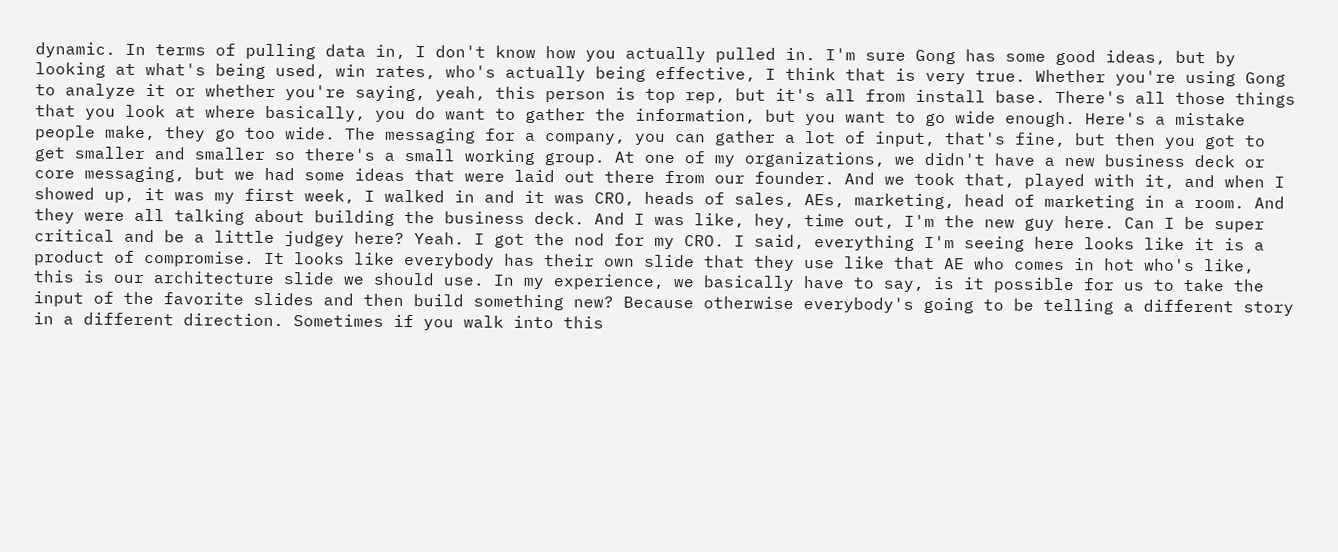dynamic. In terms of pulling data in, I don't know how you actually pulled in. I'm sure Gong has some good ideas, but by looking at what's being used, win rates, who's actually being effective, I think that is very true. Whether you're using Gong to analyze it or whether you're saying, yeah, this person is top rep, but it's all from install base. There's all those things that you look at where basically, you do want to gather the information, but you want to go wide enough. Here's a mistake people make, they go too wide. The messaging for a company, you can gather a lot of input, that's fine, but then you got to get smaller and smaller so there's a small working group. At one of my organizations, we didn't have a new business deck or core messaging, but we had some ideas that were laid out there from our founder. And we took that, played with it, and when I showed up, it was my first week, I walked in and it was CRO, heads of sales, AEs, marketing, head of marketing in a room. And they were all talking about building the business deck. And I was like, hey, time out, I'm the new guy here. Can I be super critical and be a little judgey here? Yeah. I got the nod for my CRO. I said, everything I'm seeing here looks like it is a product of compromise. It looks like everybody has their own slide that they use like that AE who comes in hot who's like, this is our architecture slide we should use. In my experience, we basically have to say, is it possible for us to take the input of the favorite slides and then build something new? Because otherwise everybody's going to be telling a different story in a different direction. Sometimes if you walk into this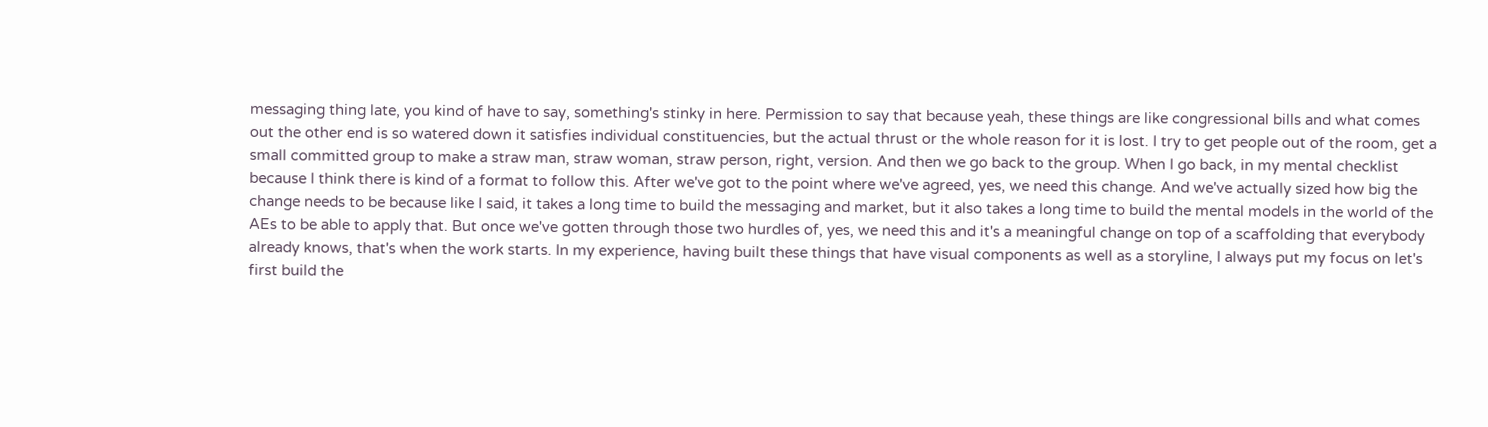messaging thing late, you kind of have to say, something's stinky in here. Permission to say that because yeah, these things are like congressional bills and what comes out the other end is so watered down it satisfies individual constituencies, but the actual thrust or the whole reason for it is lost. I try to get people out of the room, get a small committed group to make a straw man, straw woman, straw person, right, version. And then we go back to the group. When I go back, in my mental checklist because I think there is kind of a format to follow this. After we've got to the point where we've agreed, yes, we need this change. And we've actually sized how big the change needs to be because like I said, it takes a long time to build the messaging and market, but it also takes a long time to build the mental models in the world of the AEs to be able to apply that. But once we've gotten through those two hurdles of, yes, we need this and it's a meaningful change on top of a scaffolding that everybody already knows, that's when the work starts. In my experience, having built these things that have visual components as well as a storyline, I always put my focus on let's first build the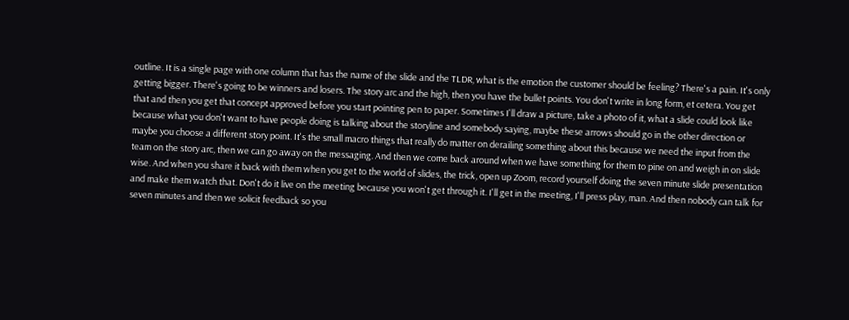outline. It is a single page with one column that has the name of the slide and the TLDR, what is the emotion the customer should be feeling? There's a pain. It's only getting bigger. There's going to be winners and losers. The story arc and the high, then you have the bullet points. You don't write in long form, et cetera. You get that and then you get that concept approved before you start pointing pen to paper. Sometimes I'll draw a picture, take a photo of it, what a slide could look like because what you don't want to have people doing is talking about the storyline and somebody saying, maybe these arrows should go in the other direction or maybe you choose a different story point. It's the small macro things that really do matter on derailing something about this because we need the input from the team on the story arc, then we can go away on the messaging. And then we come back around when we have something for them to pine on and weigh in on slide wise. And when you share it back with them when you get to the world of slides, the trick, open up Zoom, record yourself doing the seven minute slide presentation and make them watch that. Don't do it live on the meeting because you won't get through it. I'll get in the meeting, I'll press play, man. And then nobody can talk for seven minutes and then we solicit feedback so you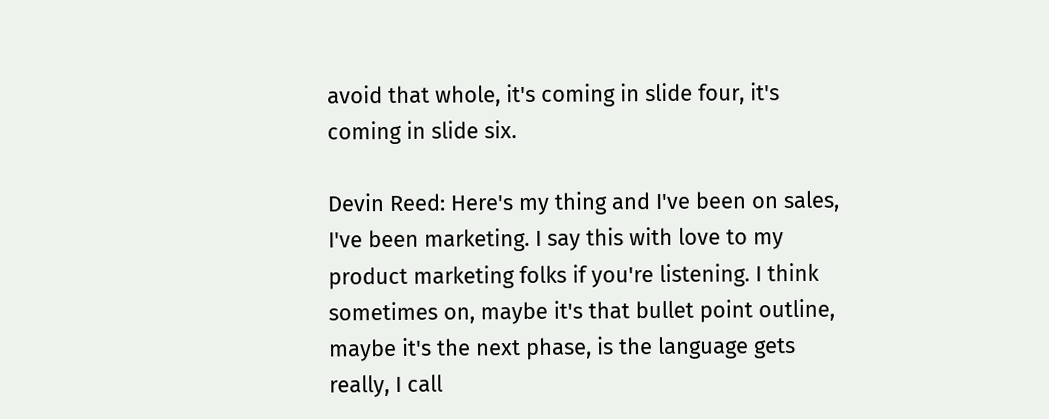avoid that whole, it's coming in slide four, it's coming in slide six.

Devin Reed: Here's my thing and I've been on sales, I've been marketing. I say this with love to my product marketing folks if you're listening. I think sometimes on, maybe it's that bullet point outline, maybe it's the next phase, is the language gets really, I call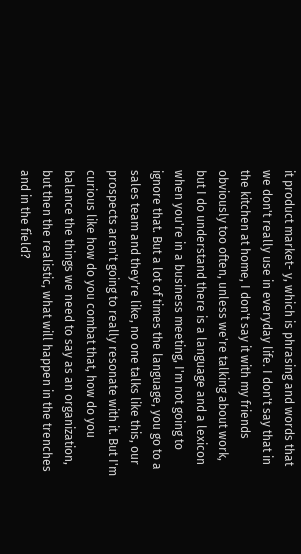it product market- y, which is phrasing and words that we don't really use in everyday life. I don't say that in the kitchen at home, I don't say it with my friends obviously too often, unless we're talking about work, but I do understand there is a language and a lexicon when you're in a business meeting, I'm not going to ignore that. But a lot of times the language, you go to a sales team and they're like, no one talks like this, our prospects aren't going to really resonate with it. But I'm curious like how do you combat that, how do you balance the things we need to say as an organization, but then the realistic, what will happen in the trenches and in the field?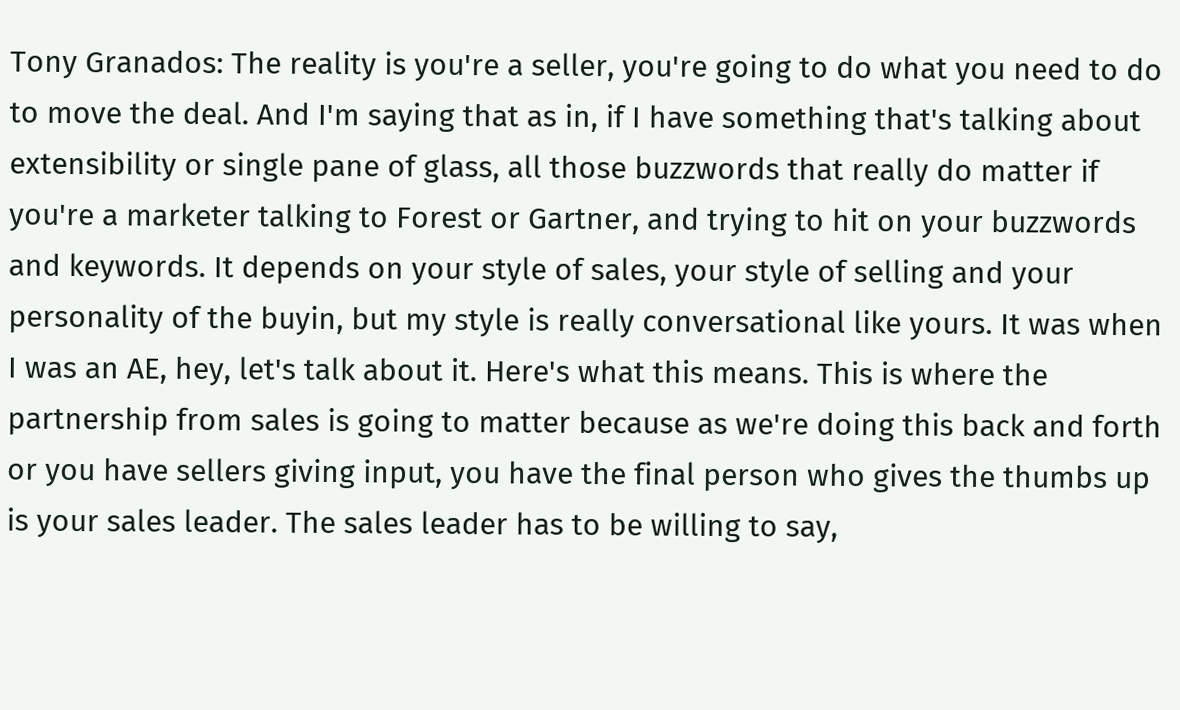Tony Granados: The reality is you're a seller, you're going to do what you need to do to move the deal. And I'm saying that as in, if I have something that's talking about extensibility or single pane of glass, all those buzzwords that really do matter if you're a marketer talking to Forest or Gartner, and trying to hit on your buzzwords and keywords. It depends on your style of sales, your style of selling and your personality of the buyin, but my style is really conversational like yours. It was when I was an AE, hey, let's talk about it. Here's what this means. This is where the partnership from sales is going to matter because as we're doing this back and forth or you have sellers giving input, you have the final person who gives the thumbs up is your sales leader. The sales leader has to be willing to say,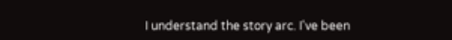I understand the story arc. I've been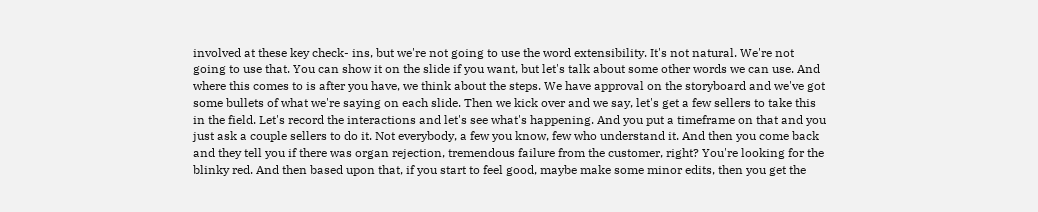involved at these key check- ins, but we're not going to use the word extensibility. It's not natural. We're not going to use that. You can show it on the slide if you want, but let's talk about some other words we can use. And where this comes to is after you have, we think about the steps. We have approval on the storyboard and we've got some bullets of what we're saying on each slide. Then we kick over and we say, let's get a few sellers to take this in the field. Let's record the interactions and let's see what's happening. And you put a timeframe on that and you just ask a couple sellers to do it. Not everybody, a few you know, few who understand it. And then you come back and they tell you if there was organ rejection, tremendous failure from the customer, right? You're looking for the blinky red. And then based upon that, if you start to feel good, maybe make some minor edits, then you get the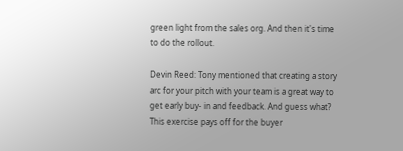green light from the sales org. And then it's time to do the rollout.

Devin Reed: Tony mentioned that creating a story arc for your pitch with your team is a great way to get early buy- in and feedback. And guess what? This exercise pays off for the buyer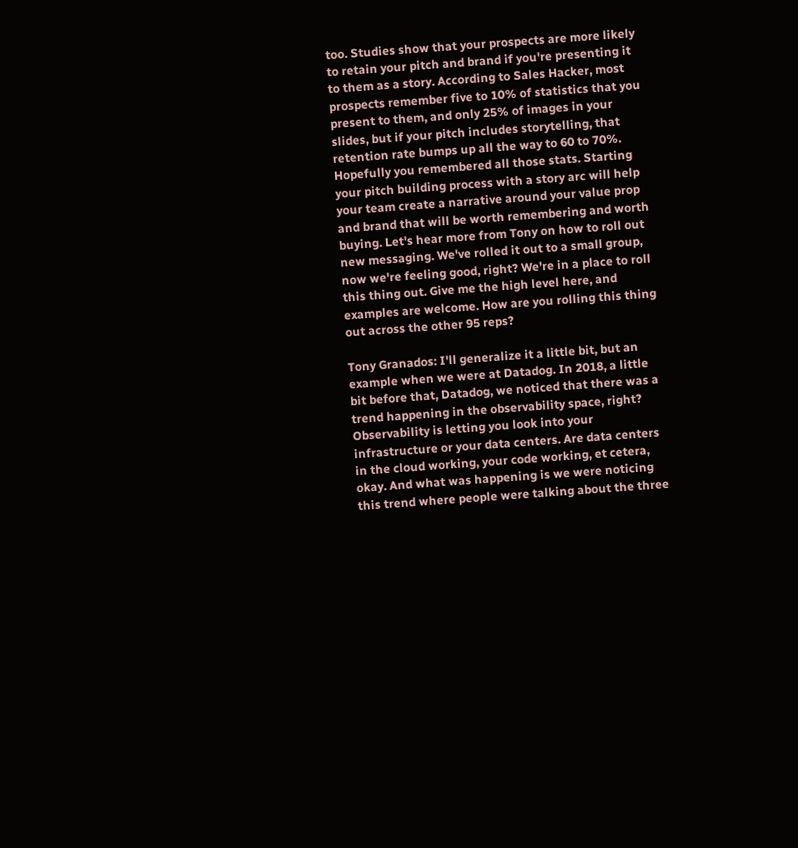too. Studies show that your prospects are more likely to retain your pitch and brand if you're presenting it to them as a story. According to Sales Hacker, most prospects remember five to 10% of statistics that you present to them, and only 25% of images in your slides, but if your pitch includes storytelling, that retention rate bumps up all the way to 60 to 70%. Hopefully you remembered all those stats. Starting your pitch building process with a story arc will help your team create a narrative around your value prop and brand that will be worth remembering and worth buying. Let's hear more from Tony on how to roll out new messaging. We've rolled it out to a small group, now we're feeling good, right? We're in a place to roll this thing out. Give me the high level here, and examples are welcome. How are you rolling this thing out across the other 95 reps?

Tony Granados: I'll generalize it a little bit, but an example when we were at Datadog. In 2018, a little bit before that, Datadog, we noticed that there was a trend happening in the observability space, right? Observability is letting you look into your infrastructure or your data centers. Are data centers in the cloud working, your code working, et cetera, okay. And what was happening is we were noticing this trend where people were talking about the three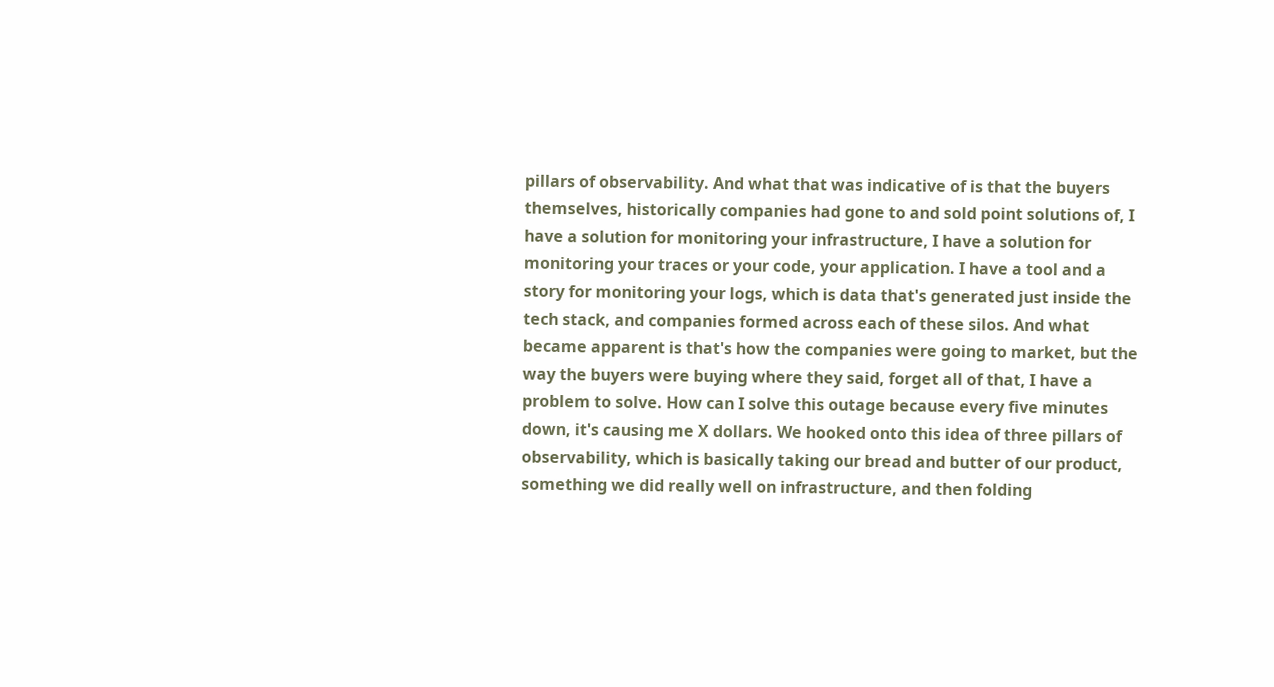pillars of observability. And what that was indicative of is that the buyers themselves, historically companies had gone to and sold point solutions of, I have a solution for monitoring your infrastructure, I have a solution for monitoring your traces or your code, your application. I have a tool and a story for monitoring your logs, which is data that's generated just inside the tech stack, and companies formed across each of these silos. And what became apparent is that's how the companies were going to market, but the way the buyers were buying where they said, forget all of that, I have a problem to solve. How can I solve this outage because every five minutes down, it's causing me X dollars. We hooked onto this idea of three pillars of observability, which is basically taking our bread and butter of our product, something we did really well on infrastructure, and then folding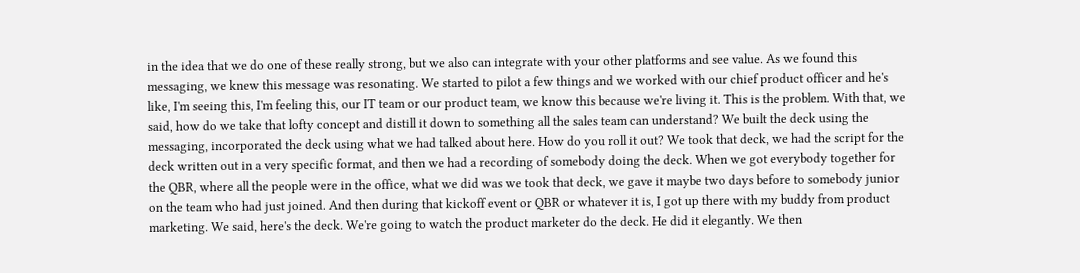in the idea that we do one of these really strong, but we also can integrate with your other platforms and see value. As we found this messaging, we knew this message was resonating. We started to pilot a few things and we worked with our chief product officer and he's like, I'm seeing this, I'm feeling this, our IT team or our product team, we know this because we're living it. This is the problem. With that, we said, how do we take that lofty concept and distill it down to something all the sales team can understand? We built the deck using the messaging, incorporated the deck using what we had talked about here. How do you roll it out? We took that deck, we had the script for the deck written out in a very specific format, and then we had a recording of somebody doing the deck. When we got everybody together for the QBR, where all the people were in the office, what we did was we took that deck, we gave it maybe two days before to somebody junior on the team who had just joined. And then during that kickoff event or QBR or whatever it is, I got up there with my buddy from product marketing. We said, here's the deck. We're going to watch the product marketer do the deck. He did it elegantly. We then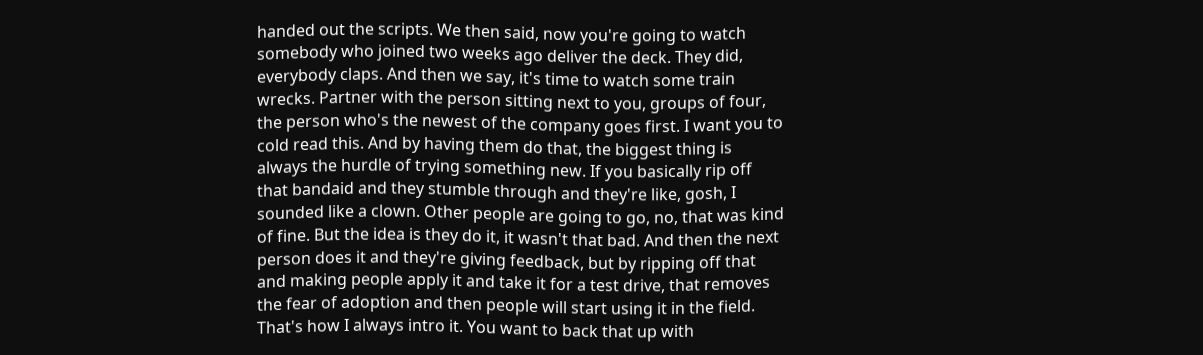handed out the scripts. We then said, now you're going to watch somebody who joined two weeks ago deliver the deck. They did, everybody claps. And then we say, it's time to watch some train wrecks. Partner with the person sitting next to you, groups of four, the person who's the newest of the company goes first. I want you to cold read this. And by having them do that, the biggest thing is always the hurdle of trying something new. If you basically rip off that bandaid and they stumble through and they're like, gosh, I sounded like a clown. Other people are going to go, no, that was kind of fine. But the idea is they do it, it wasn't that bad. And then the next person does it and they're giving feedback, but by ripping off that and making people apply it and take it for a test drive, that removes the fear of adoption and then people will start using it in the field. That's how I always intro it. You want to back that up with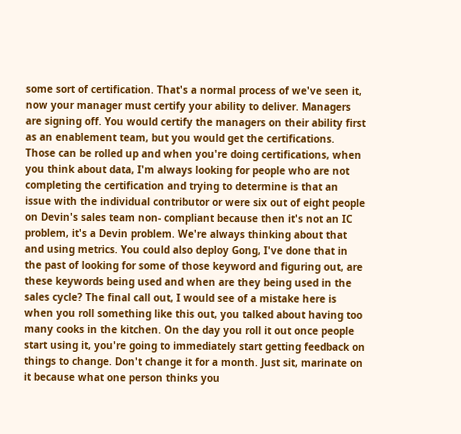some sort of certification. That's a normal process of we've seen it, now your manager must certify your ability to deliver. Managers are signing off. You would certify the managers on their ability first as an enablement team, but you would get the certifications. Those can be rolled up and when you're doing certifications, when you think about data, I'm always looking for people who are not completing the certification and trying to determine is that an issue with the individual contributor or were six out of eight people on Devin's sales team non- compliant because then it's not an IC problem, it's a Devin problem. We're always thinking about that and using metrics. You could also deploy Gong, I've done that in the past of looking for some of those keyword and figuring out, are these keywords being used and when are they being used in the sales cycle? The final call out, I would see of a mistake here is when you roll something like this out, you talked about having too many cooks in the kitchen. On the day you roll it out once people start using it, you're going to immediately start getting feedback on things to change. Don't change it for a month. Just sit, marinate on it because what one person thinks you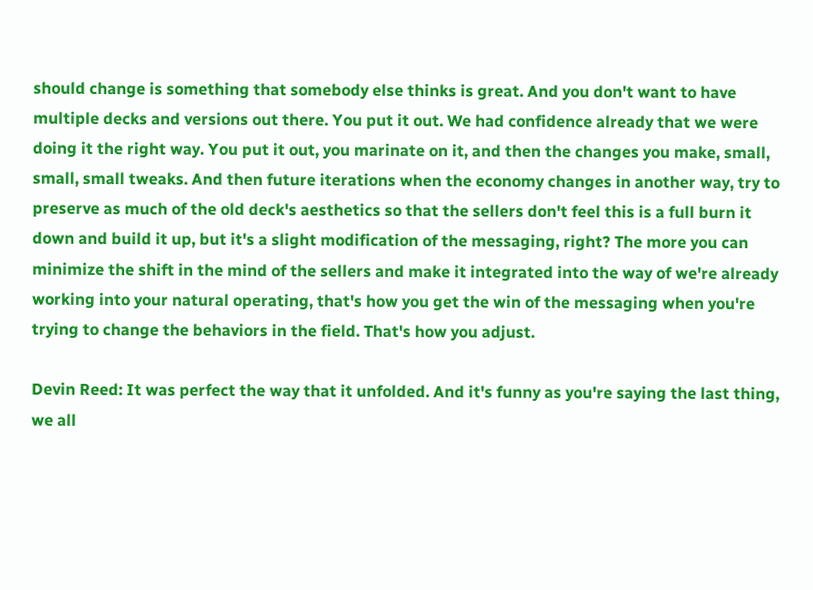should change is something that somebody else thinks is great. And you don't want to have multiple decks and versions out there. You put it out. We had confidence already that we were doing it the right way. You put it out, you marinate on it, and then the changes you make, small, small, small tweaks. And then future iterations when the economy changes in another way, try to preserve as much of the old deck's aesthetics so that the sellers don't feel this is a full burn it down and build it up, but it's a slight modification of the messaging, right? The more you can minimize the shift in the mind of the sellers and make it integrated into the way of we're already working into your natural operating, that's how you get the win of the messaging when you're trying to change the behaviors in the field. That's how you adjust.

Devin Reed: It was perfect the way that it unfolded. And it's funny as you're saying the last thing, we all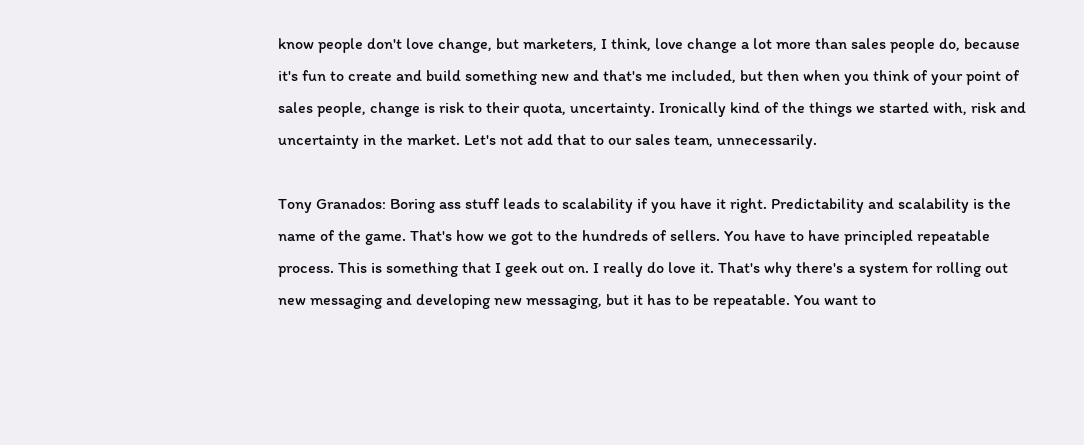know people don't love change, but marketers, I think, love change a lot more than sales people do, because it's fun to create and build something new and that's me included, but then when you think of your point of sales people, change is risk to their quota, uncertainty. Ironically kind of the things we started with, risk and uncertainty in the market. Let's not add that to our sales team, unnecessarily.

Tony Granados: Boring ass stuff leads to scalability if you have it right. Predictability and scalability is the name of the game. That's how we got to the hundreds of sellers. You have to have principled repeatable process. This is something that I geek out on. I really do love it. That's why there's a system for rolling out new messaging and developing new messaging, but it has to be repeatable. You want to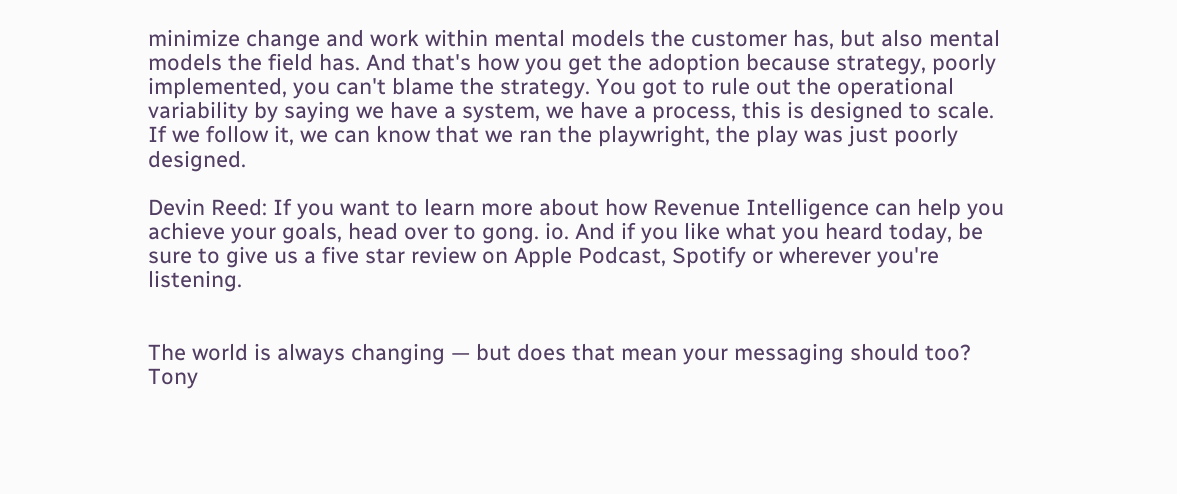minimize change and work within mental models the customer has, but also mental models the field has. And that's how you get the adoption because strategy, poorly implemented, you can't blame the strategy. You got to rule out the operational variability by saying we have a system, we have a process, this is designed to scale. If we follow it, we can know that we ran the playwright, the play was just poorly designed.

Devin Reed: If you want to learn more about how Revenue Intelligence can help you achieve your goals, head over to gong. io. And if you like what you heard today, be sure to give us a five star review on Apple Podcast, Spotify or wherever you're listening.


The world is always changing — but does that mean your messaging should too? Tony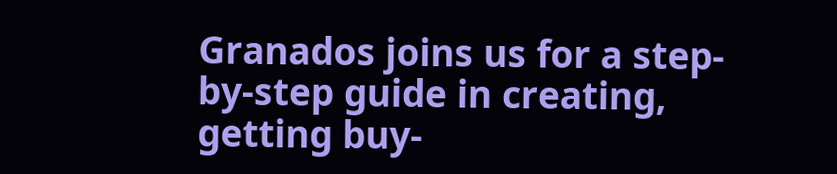Granados joins us for a step-by-step guide in creating, getting buy-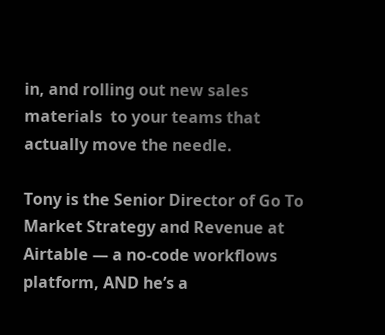in, and rolling out new sales materials  to your teams that actually move the needle.

Tony is the Senior Director of Go To Market Strategy and Revenue at Airtable — a no-code workflows platform, AND he’s a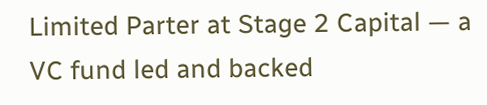Limited Parter at Stage 2 Capital — a VC fund led and backed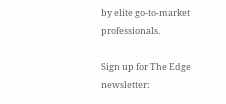by elite go-to-market professionals.

Sign up for The Edge newsletter: